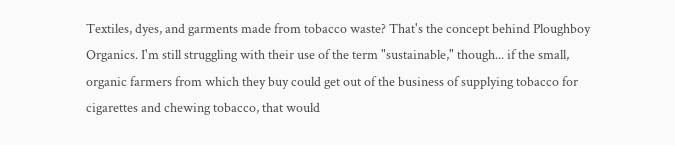Textiles, dyes, and garments made from tobacco waste? That's the concept behind Ploughboy Organics. I'm still struggling with their use of the term "sustainable," though... if the small, organic farmers from which they buy could get out of the business of supplying tobacco for cigarettes and chewing tobacco, that would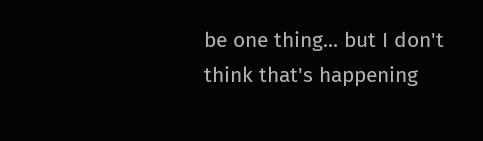be one thing... but I don't think that's happening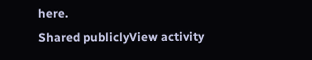here.
Shared publiclyView activity